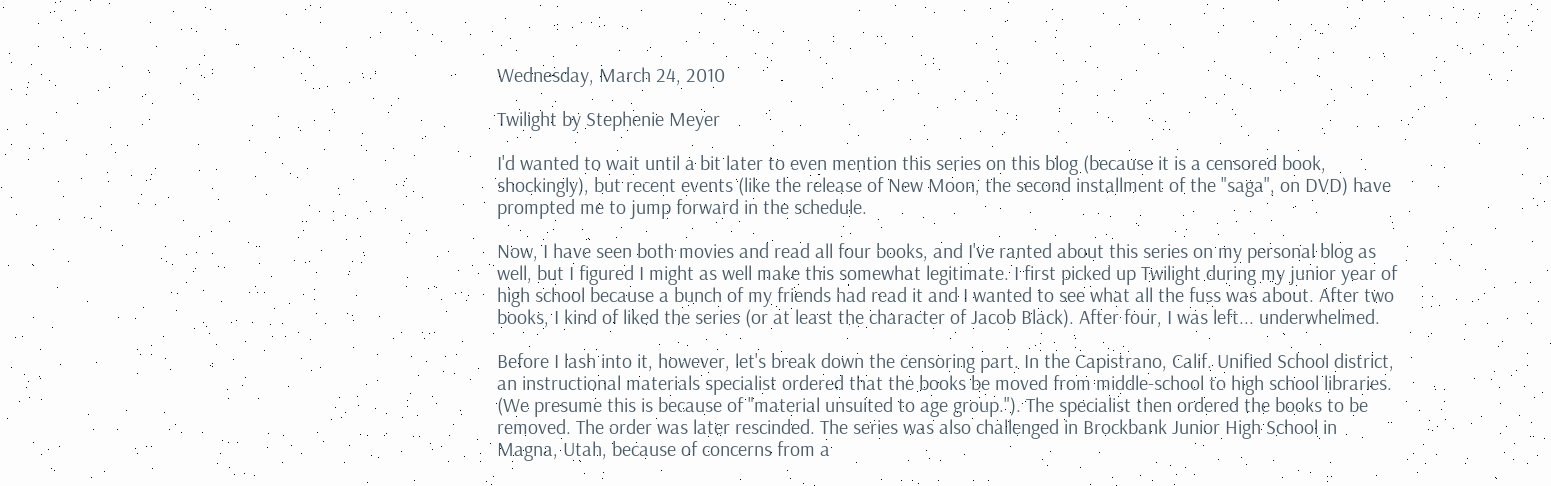Wednesday, March 24, 2010

Twilight by Stephenie Meyer

I'd wanted to wait until a bit later to even mention this series on this blog (because it is a censored book, shockingly), but recent events (like the release of New Moon, the second installment of the "saga", on DVD) have prompted me to jump forward in the schedule.

Now, I have seen both movies and read all four books, and I've ranted about this series on my personal blog as well, but I figured I might as well make this somewhat legitimate. I first picked up Twilight during my junior year of high school because a bunch of my friends had read it and I wanted to see what all the fuss was about. After two books, I kind of liked the series (or at least the character of Jacob Black). After four, I was left... underwhelmed.

Before I lash into it, however, let's break down the censoring part. In the Capistrano, Calif. Unified School district, an instructional materials specialist ordered that the books be moved from middle-school to high school libraries. (We presume this is because of "material unsuited to age group."). The specialist then ordered the books to be removed. The order was later rescinded. The series was also challenged in Brockbank Junior High School in Magna, Utah, because of concerns from a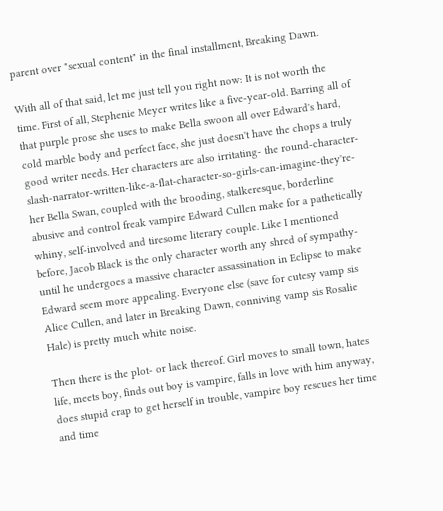parent over "sexual content" in the final installment, Breaking Dawn.

With all of that said, let me just tell you right now: It is not worth the time. First of all, Stephenie Meyer writes like a five-year-old. Barring all of that purple prose she uses to make Bella swoon all over Edward's hard, cold marble body and perfect face, she just doesn't have the chops a truly good writer needs. Her characters are also irritating- the round-character-slash-narrator-written-like-a-flat-character-so-girls-can-imagine-they're-her Bella Swan, coupled with the brooding, stalkeresque, borderline abusive and control freak vampire Edward Cullen make for a pathetically whiny, self-involved and tiresome literary couple. Like I mentioned before, Jacob Black is the only character worth any shred of sympathy- until he undergoes a massive character assassination in Eclipse to make Edward seem more appealing. Everyone else (save for cutesy vamp sis Alice Cullen, and later in Breaking Dawn, conniving vamp sis Rosalie Hale) is pretty much white noise.

Then there is the plot- or lack thereof. Girl moves to small town, hates life, meets boy, finds out boy is vampire, falls in love with him anyway, does stupid crap to get herself in trouble, vampire boy rescues her time and time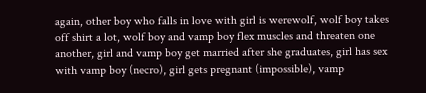again, other boy who falls in love with girl is werewolf, wolf boy takes off shirt a lot, wolf boy and vamp boy flex muscles and threaten one another, girl and vamp boy get married after she graduates, girl has sex with vamp boy (necro), girl gets pregnant (impossible), vamp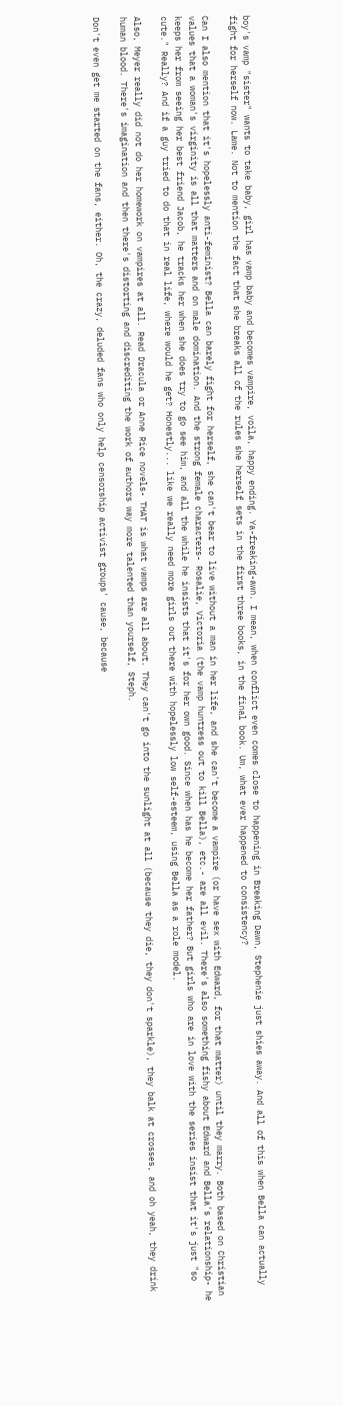boy's vamp "sister" wants to take baby, girl has vamp baby and becomes vampire, voila, happy ending. Ya-freaking-awn. I mean, when conflict even comes close to happening in Breaking Dawn, Stephenie just shies away. And all of this when Bella can actually fight for herself now. Lame. Not to mention the fact that she breaks all of the rules she herself sets in the first three books, in the final book. Um, what ever happened to consistency?

Can I also mention that it's hopelessly anti-feminist? Bella can barely fight for herself, she can't bear to live without a man in her life, and she can't become a vampire (or have sex with Edward, for that matter) until they marry. Both based on Christian values that a woman's virginity is all that matters and on male domination. And the strong female characters- Rosalie, Victoria (the vamp huntress out to kill Bella), etc.- are all evil. There's also something fishy about Edward and Bella's relationship- he keeps her from seeing her best friend Jacob, he tracks her when she does try to go see him, and all the while he insists that it's for her own good. Since when has he become her father? But girls who are in love with the series insist that it's just "so cute." Really? And if a guy tried to do that in real life, where would he get? Honestly... like we really need more girls out there with hopelessly low self-esteem, using Bella as a role model.

Also, Meyer really did not do her homework on vampires at all. Read Dracula or Anne Rice novels- THAT is what vamps are all about. They can't go into the sunlight at all (because they die, they don't sparkle), they balk at crosses, and oh yeah, they drink human blood. There's imagination and then there's distorting and discrediting the work of authors way more talented than yourself, Steph.

Don't even get me started on the fans, either. Oh, the crazy, deluded fans who only help censorship activist groups' cause, because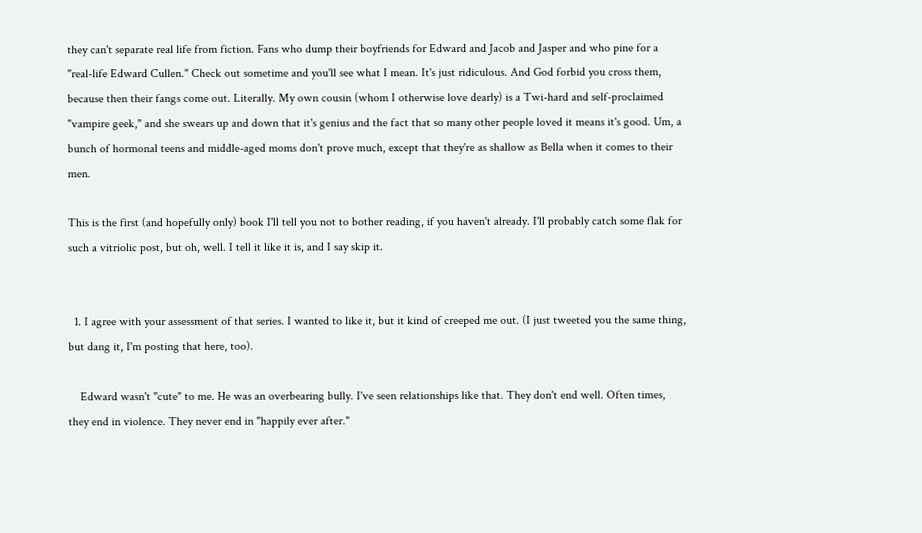they can't separate real life from fiction. Fans who dump their boyfriends for Edward and Jacob and Jasper and who pine for a "real-life Edward Cullen." Check out sometime and you'll see what I mean. It's just ridiculous. And God forbid you cross them, because then their fangs come out. Literally. My own cousin (whom I otherwise love dearly) is a Twi-hard and self-proclaimed "vampire geek," and she swears up and down that it's genius and the fact that so many other people loved it means it's good. Um, a bunch of hormonal teens and middle-aged moms don't prove much, except that they're as shallow as Bella when it comes to their men.

This is the first (and hopefully only) book I'll tell you not to bother reading, if you haven't already. I'll probably catch some flak for such a vitriolic post, but oh, well. I tell it like it is, and I say skip it.


  1. I agree with your assessment of that series. I wanted to like it, but it kind of creeped me out. (I just tweeted you the same thing, but dang it, I'm posting that here, too).

    Edward wasn't "cute" to me. He was an overbearing bully. I've seen relationships like that. They don't end well. Often times, they end in violence. They never end in "happily ever after."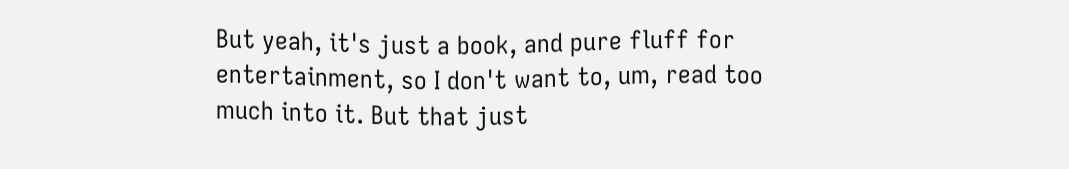But yeah, it's just a book, and pure fluff for entertainment, so I don't want to, um, read too much into it. But that just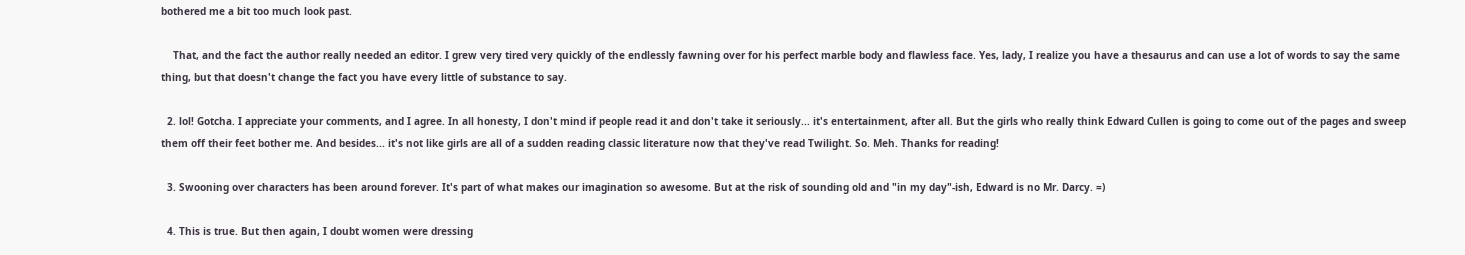bothered me a bit too much look past.

    That, and the fact the author really needed an editor. I grew very tired very quickly of the endlessly fawning over for his perfect marble body and flawless face. Yes, lady, I realize you have a thesaurus and can use a lot of words to say the same thing, but that doesn't change the fact you have every little of substance to say.

  2. lol! Gotcha. I appreciate your comments, and I agree. In all honesty, I don't mind if people read it and don't take it seriously... it's entertainment, after all. But the girls who really think Edward Cullen is going to come out of the pages and sweep them off their feet bother me. And besides... it's not like girls are all of a sudden reading classic literature now that they've read Twilight. So. Meh. Thanks for reading!

  3. Swooning over characters has been around forever. It's part of what makes our imagination so awesome. But at the risk of sounding old and "in my day"-ish, Edward is no Mr. Darcy. =)

  4. This is true. But then again, I doubt women were dressing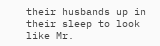their husbands up in their sleep to look like Mr.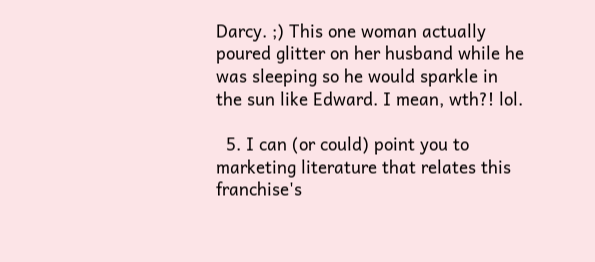Darcy. ;) This one woman actually poured glitter on her husband while he was sleeping so he would sparkle in the sun like Edward. I mean, wth?! lol.

  5. I can (or could) point you to marketing literature that relates this franchise's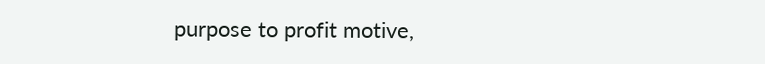purpose to profit motive,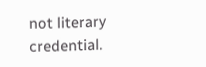not literary credential.